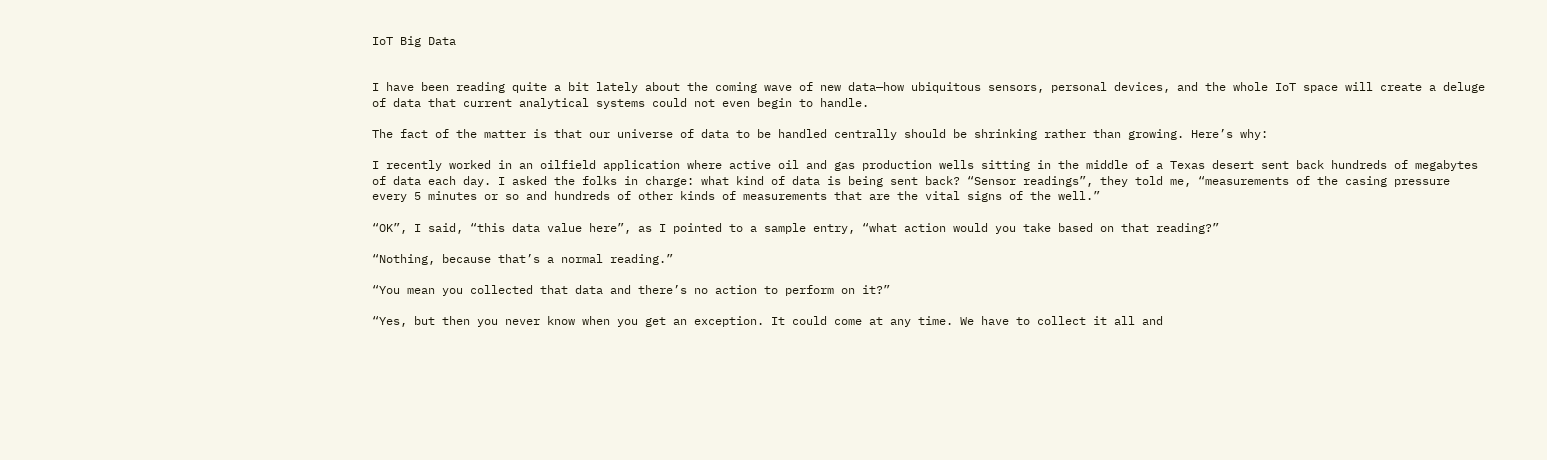IoT Big Data


I have been reading quite a bit lately about the coming wave of new data—how ubiquitous sensors, personal devices, and the whole IoT space will create a deluge of data that current analytical systems could not even begin to handle.

The fact of the matter is that our universe of data to be handled centrally should be shrinking rather than growing. Here’s why:

I recently worked in an oilfield application where active oil and gas production wells sitting in the middle of a Texas desert sent back hundreds of megabytes of data each day. I asked the folks in charge: what kind of data is being sent back? “Sensor readings”, they told me, “measurements of the casing pressure every 5 minutes or so and hundreds of other kinds of measurements that are the vital signs of the well.”

“OK”, I said, “this data value here”, as I pointed to a sample entry, “what action would you take based on that reading?”

“Nothing, because that’s a normal reading.”

“You mean you collected that data and there’s no action to perform on it?”

“Yes, but then you never know when you get an exception. It could come at any time. We have to collect it all and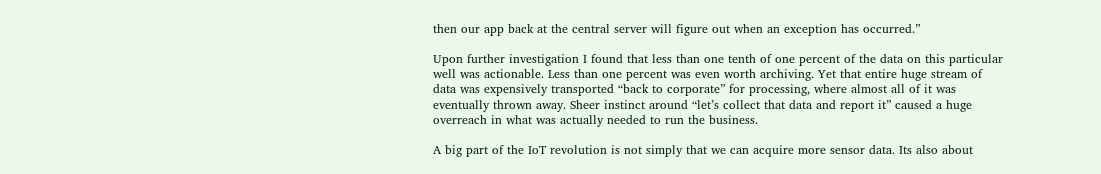then our app back at the central server will figure out when an exception has occurred.”

Upon further investigation I found that less than one tenth of one percent of the data on this particular well was actionable. Less than one percent was even worth archiving. Yet that entire huge stream of data was expensively transported “back to corporate” for processing, where almost all of it was eventually thrown away. Sheer instinct around “let’s collect that data and report it” caused a huge overreach in what was actually needed to run the business.

A big part of the IoT revolution is not simply that we can acquire more sensor data. Its also about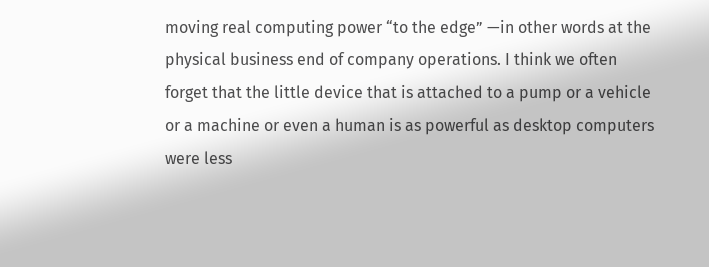moving real computing power “to the edge” —in other words at the physical business end of company operations. I think we often forget that the little device that is attached to a pump or a vehicle or a machine or even a human is as powerful as desktop computers were less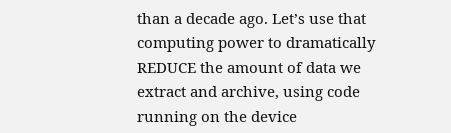than a decade ago. Let’s use that computing power to dramatically REDUCE the amount of data we extract and archive, using code running on the device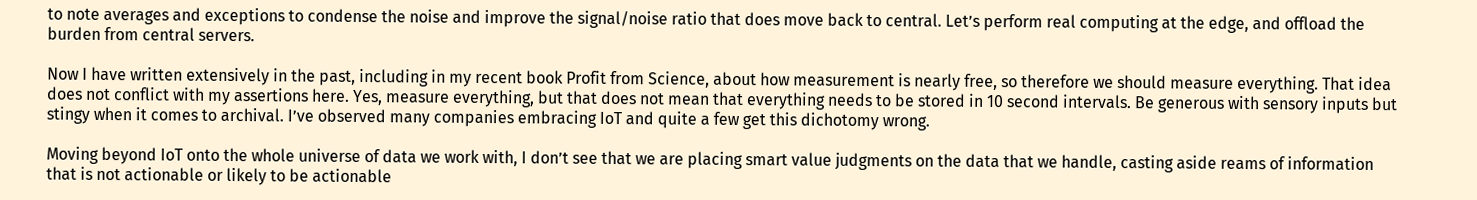to note averages and exceptions to condense the noise and improve the signal/noise ratio that does move back to central. Let’s perform real computing at the edge, and offload the burden from central servers.

Now I have written extensively in the past, including in my recent book Profit from Science, about how measurement is nearly free, so therefore we should measure everything. That idea does not conflict with my assertions here. Yes, measure everything, but that does not mean that everything needs to be stored in 10 second intervals. Be generous with sensory inputs but stingy when it comes to archival. I’ve observed many companies embracing IoT and quite a few get this dichotomy wrong.

Moving beyond IoT onto the whole universe of data we work with, I don’t see that we are placing smart value judgments on the data that we handle, casting aside reams of information that is not actionable or likely to be actionable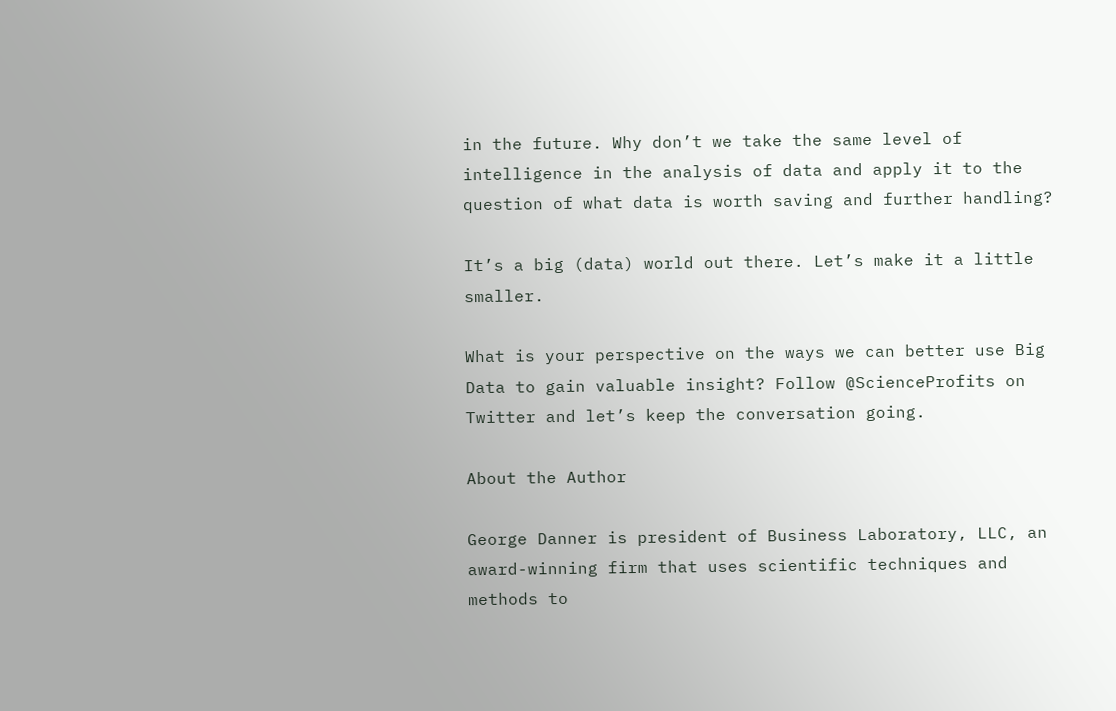in the future. Why don’t we take the same level of intelligence in the analysis of data and apply it to the question of what data is worth saving and further handling?

It’s a big (data) world out there. Let’s make it a little smaller.

What is your perspective on the ways we can better use Big Data to gain valuable insight? Follow @ScienceProfits on Twitter and let’s keep the conversation going.

About the Author

George Danner is president of Business Laboratory, LLC, an award-winning firm that uses scientific techniques and methods to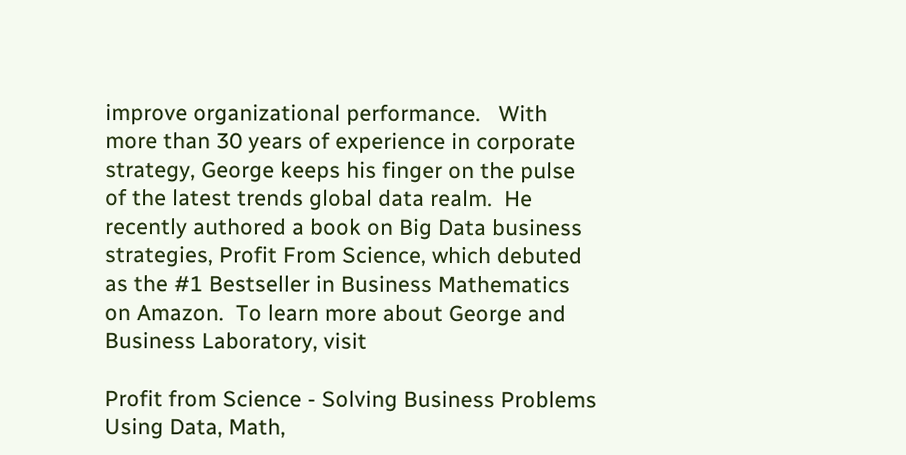improve organizational performance.   With more than 30 years of experience in corporate strategy, George keeps his finger on the pulse of the latest trends global data realm.  He recently authored a book on Big Data business strategies, Profit From Science, which debuted as the #1 Bestseller in Business Mathematics on Amazon.  To learn more about George and Business Laboratory, visit

Profit from Science - Solving Business Problems Using Data, Math,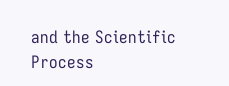and the Scientific Process